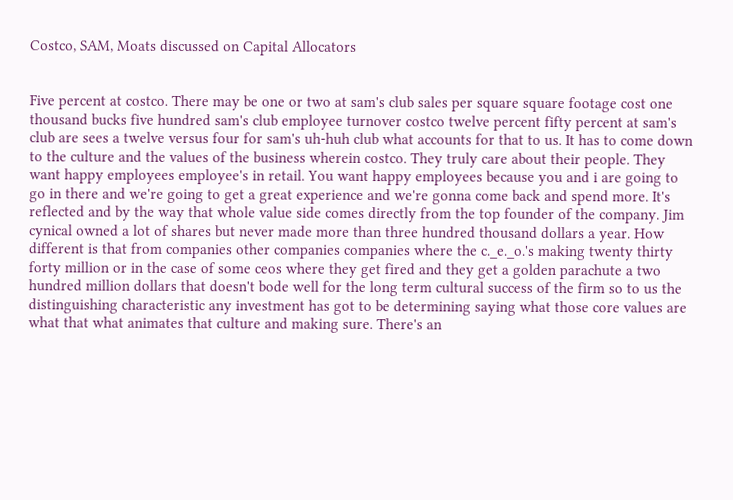Costco, SAM, Moats discussed on Capital Allocators


Five percent at costco. There may be one or two at sam's club sales per square square footage cost one thousand bucks five hundred sam's club employee turnover costco twelve percent fifty percent at sam's club are sees a twelve versus four for sam's uh-huh club what accounts for that to us. It has to come down to the culture and the values of the business wherein costco. They truly care about their people. They want happy employees employee's in retail. You want happy employees because you and i are going to go in there and we're going to get a great experience and we're gonna come back and spend more. It's reflected and by the way that whole value side comes directly from the top founder of the company. Jim cynical owned a lot of shares but never made more than three hundred thousand dollars a year. How different is that from companies other companies companies where the c._e._o.'s making twenty thirty forty million or in the case of some ceos where they get fired and they get a golden parachute a two hundred million dollars that doesn't bode well for the long term cultural success of the firm so to us the distinguishing characteristic any investment has got to be determining saying what those core values are what that what animates that culture and making sure. There's an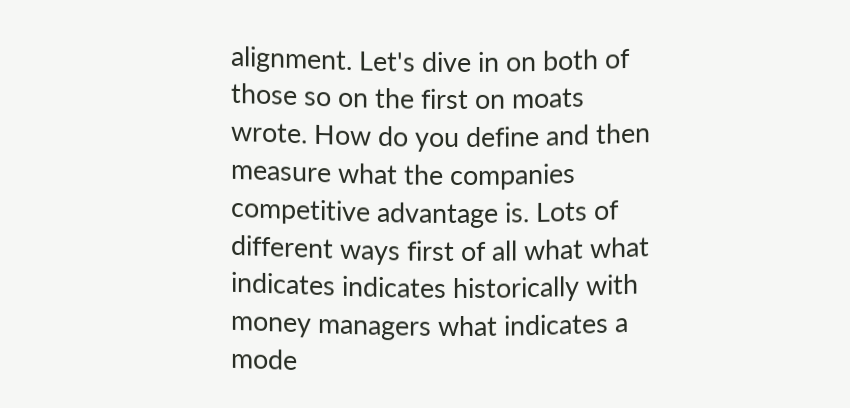alignment. Let's dive in on both of those so on the first on moats wrote. How do you define and then measure what the companies competitive advantage is. Lots of different ways first of all what what indicates indicates historically with money managers what indicates a mode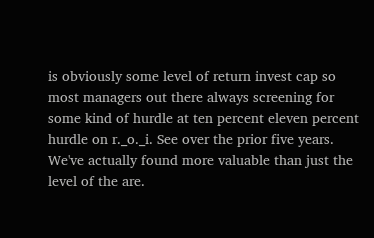is obviously some level of return invest cap so most managers out there always screening for some kind of hurdle at ten percent eleven percent hurdle on r._o._i. See over the prior five years. We've actually found more valuable than just the level of the are.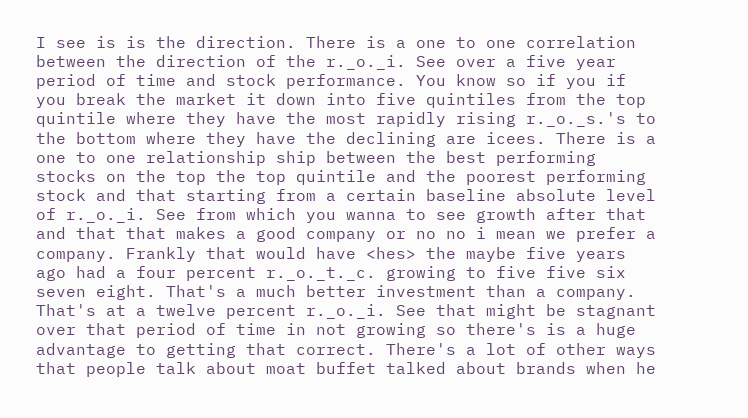I see is is the direction. There is a one to one correlation between the direction of the r._o._i. See over a five year period of time and stock performance. You know so if you if you break the market it down into five quintiles from the top quintile where they have the most rapidly rising r._o._s.'s to the bottom where they have the declining are icees. There is a one to one relationship ship between the best performing stocks on the top the top quintile and the poorest performing stock and that starting from a certain baseline absolute level of r._o._i. See from which you wanna to see growth after that and that that makes a good company or no no i mean we prefer a company. Frankly that would have <hes> the maybe five years ago had a four percent r._o._t._c. growing to five five six seven eight. That's a much better investment than a company. That's at a twelve percent r._o._i. See that might be stagnant over that period of time in not growing so there's is a huge advantage to getting that correct. There's a lot of other ways that people talk about moat buffet talked about brands when he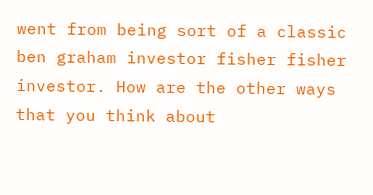went from being sort of a classic ben graham investor fisher fisher investor. How are the other ways that you think about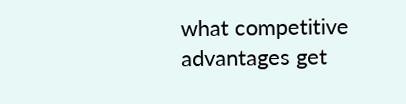what competitive advantages get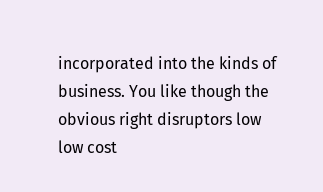incorporated into the kinds of business. You like though the obvious right disruptors low low cost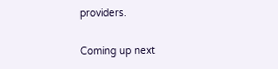providers.

Coming up next